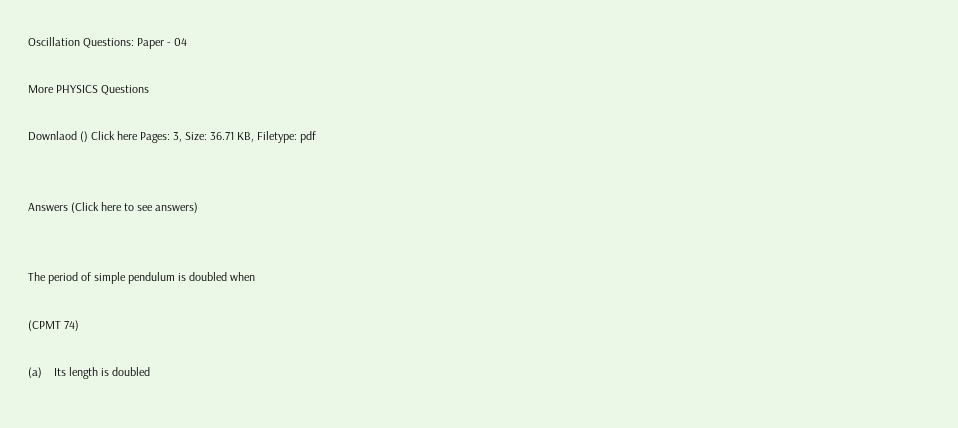Oscillation Questions: Paper - 04

More PHYSICS Questions

Downlaod () Click here Pages: 3, Size: 36.71 KB, Filetype: pdf


Answers (Click here to see answers)


The period of simple pendulum is doubled when

(CPMT 74)

(a)    Its length is doubled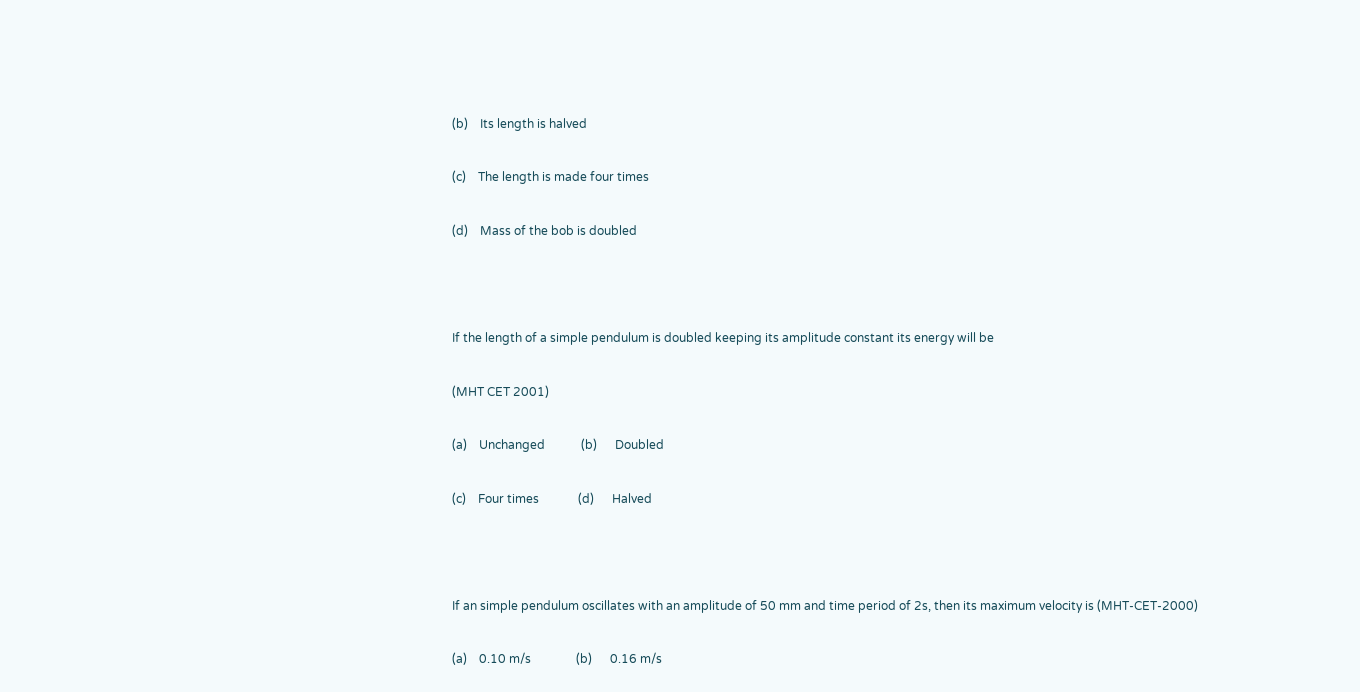(b)    Its length is halved

(c)    The length is made four times

(d)    Mass of the bob is doubled



If the length of a simple pendulum is doubled keeping its amplitude constant its energy will be

(MHT CET 2001)

(a)    Unchanged            (b)      Doubled

(c)    Four times             (d)      Halved



If an simple pendulum oscillates with an amplitude of 50 mm and time period of 2s, then its maximum velocity is (MHT-CET-2000)

(a)    0.10 m/s               (b)      0.16 m/s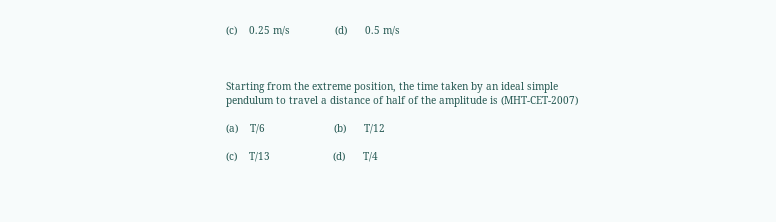(c)    0.25 m/s               (d)      0.5 m/s



Starting from the extreme position, the time taken by an ideal simple pendulum to travel a distance of half of the amplitude is (MHT-CET-2007)

(a)    T/6                       (b)      T/12

(c)    T/13                     (d)      T/4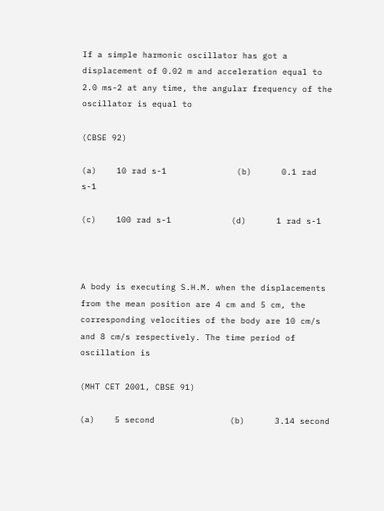If a simple harmonic oscillator has got a displacement of 0.02 m and acceleration equal to 2.0 ms-2 at any time, the angular frequency of the oscillator is equal to

(CBSE 92)

(a)    10 rad s-1              (b)      0.1 rad s-1

(c)    100 rad s-1            (d)      1 rad s-1



A body is executing S.H.M. when the displacements from the mean position are 4 cm and 5 cm, the corresponding velocities of the body are 10 cm/s and 8 cm/s respectively. The time period of oscillation is

(MHT CET 2001, CBSE 91)

(a)    5 second               (b)      3.14 second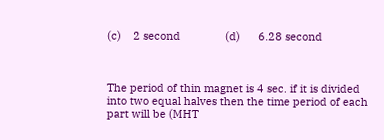(c)    2 second               (d)      6.28 second



The period of thin magnet is 4 sec. if it is divided into two equal halves then the time period of each part will be (MHT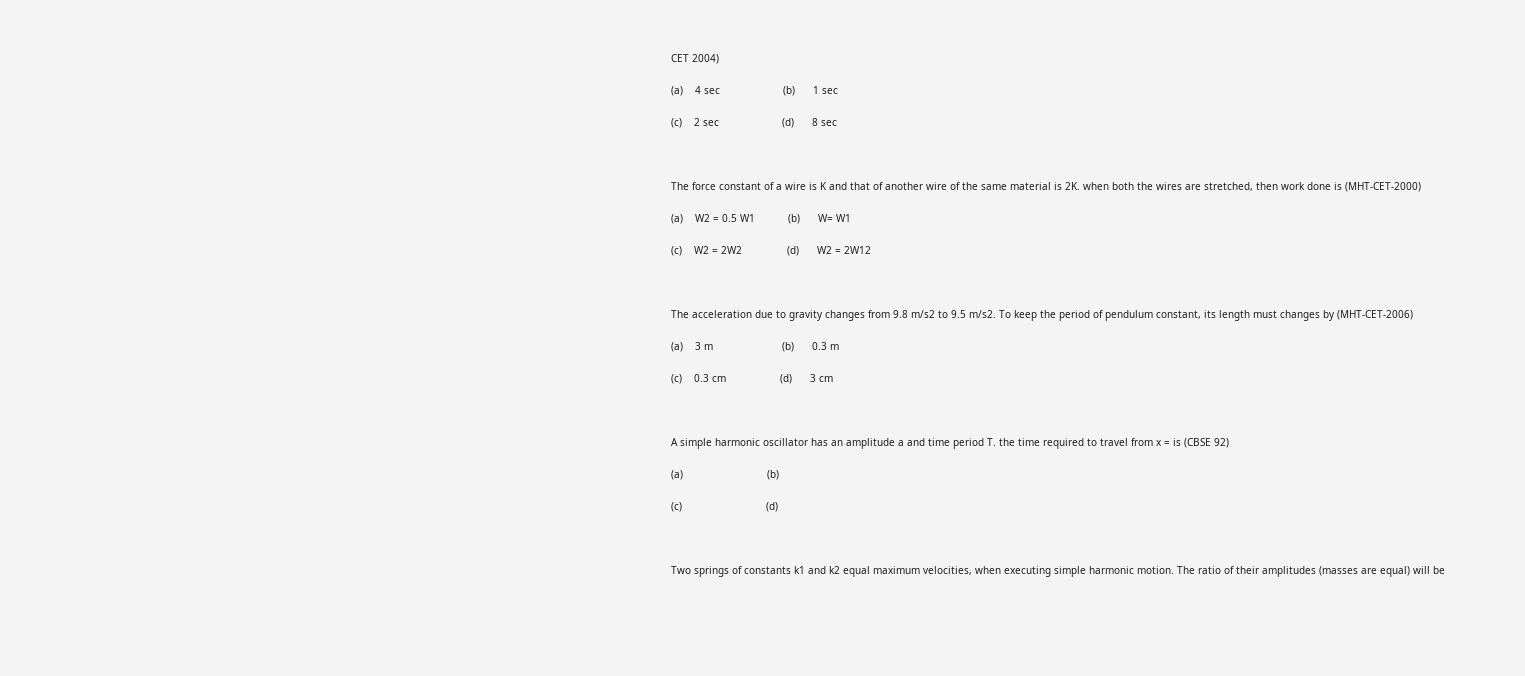CET 2004)

(a)    4 sec                     (b)      1 sec

(c)    2 sec                     (d)      8 sec



The force constant of a wire is K and that of another wire of the same material is 2K. when both the wires are stretched, then work done is (MHT-CET-2000)

(a)    W2 = 0.5 W1           (b)      W= W1

(c)    W2 = 2W2               (d)      W2 = 2W12



The acceleration due to gravity changes from 9.8 m/s2 to 9.5 m/s2. To keep the period of pendulum constant, its length must changes by (MHT-CET-2006)

(a)    3 m                       (b)      0.3 m

(c)    0.3 cm                  (d)      3 cm



A simple harmonic oscillator has an amplitude a and time period T. the time required to travel from x = is (CBSE 92)

(a)                            (b)

(c)                            (d)



Two springs of constants k1 and k2 equal maximum velocities, when executing simple harmonic motion. The ratio of their amplitudes (masses are equal) will be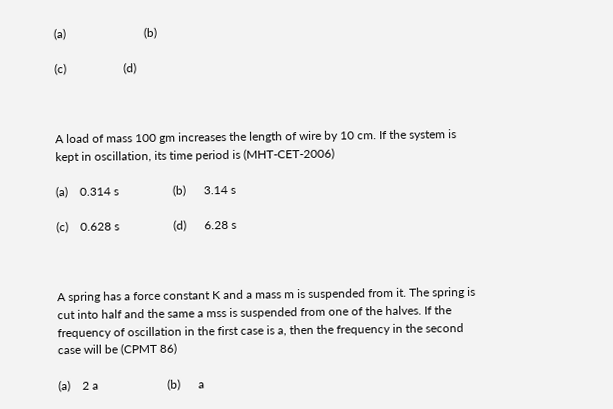(a)                          (b)

(c)                   (d)



A load of mass 100 gm increases the length of wire by 10 cm. If the system is kept in oscillation, its time period is (MHT-CET-2006)

(a)    0.314 s                  (b)      3.14 s

(c)    0.628 s                  (d)      6.28 s



A spring has a force constant K and a mass m is suspended from it. The spring is cut into half and the same a mss is suspended from one of the halves. If the frequency of oscillation in the first case is a, then the frequency in the second case will be (CPMT 86)

(a)    2 a                       (b)      a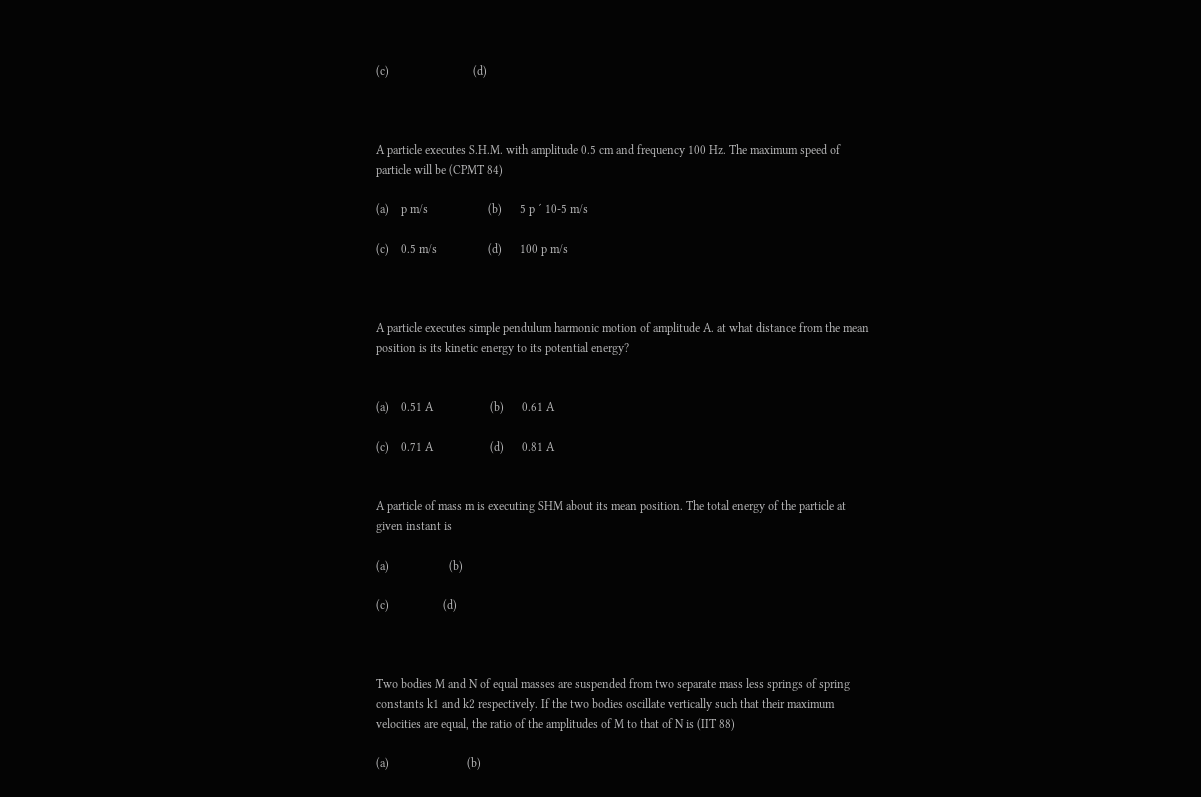(c)                            (d)



A particle executes S.H.M. with amplitude 0.5 cm and frequency 100 Hz. The maximum speed of particle will be (CPMT 84)

(a)    p m/s                    (b)      5 p ´ 10-5 m/s

(c)    0.5 m/s                 (d)      100 p m/s



A particle executes simple pendulum harmonic motion of amplitude A. at what distance from the mean position is its kinetic energy to its potential energy?


(a)    0.51 A                   (b)      0.61 A

(c)    0.71 A                   (d)      0.81 A


A particle of mass m is executing SHM about its mean position. The total energy of the particle at given instant is

(a)                    (b)

(c)                  (d)



Two bodies M and N of equal masses are suspended from two separate mass less springs of spring constants k1 and k2 respectively. If the two bodies oscillate vertically such that their maximum velocities are equal, the ratio of the amplitudes of M to that of N is (IIT 88)

(a)                          (b)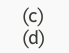(c)                          (d)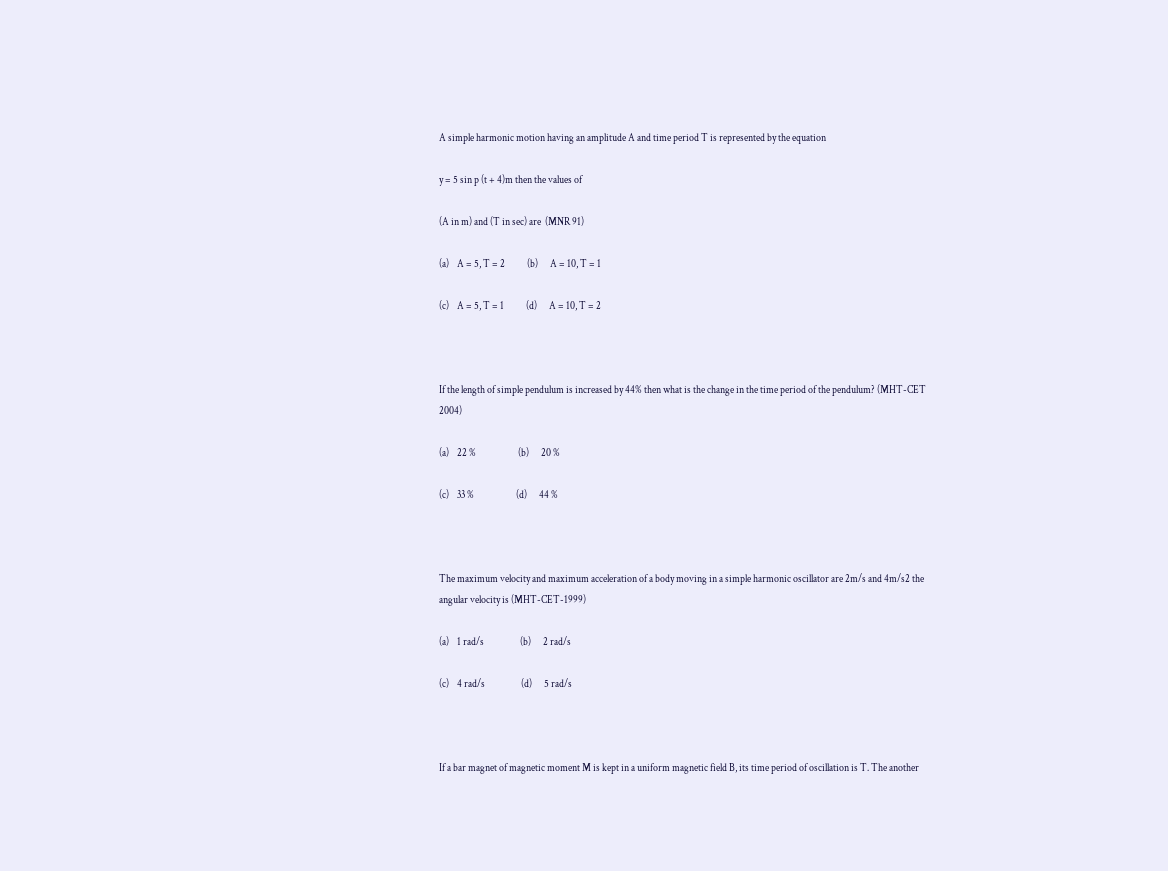A simple harmonic motion having an amplitude A and time period T is represented by the equation

y = 5 sin p (t + 4)m then the values of

(A in m) and (T in sec) are  (MNR 91)

(a)    A = 5, T = 2           (b)      A = 10, T = 1

(c)    A = 5, T = 1           (d)      A = 10, T = 2



If the length of simple pendulum is increased by 44% then what is the change in the time period of the pendulum? (MHT-CET 2004)

(a)    22 %                     (b)      20 %

(c)    33 %                     (d)      44 %



The maximum velocity and maximum acceleration of a body moving in a simple harmonic oscillator are 2m/s and 4m/s2 the angular velocity is (MHT-CET-1999)

(a)    1 rad/s                  (b)      2 rad/s

(c)    4 rad/s                  (d)      5 rad/s



If a bar magnet of magnetic moment M is kept in a uniform magnetic field B, its time period of oscillation is T. The another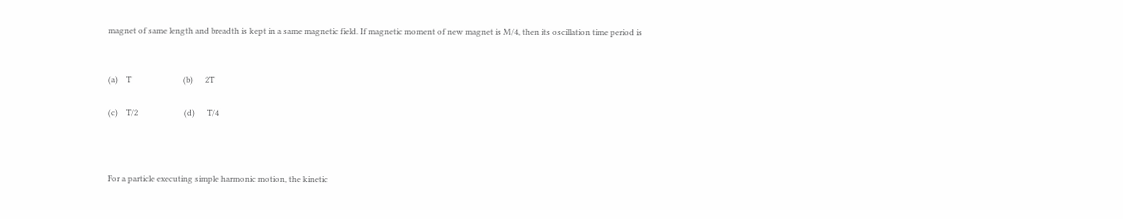magnet of same length and breadth is kept in a same magnetic field. If magnetic moment of new magnet is M/4, then its oscillation time period is


(a)    T                          (b)      2T

(c)    T/2                       (d)      T/4



For a particle executing simple harmonic motion, the kinetic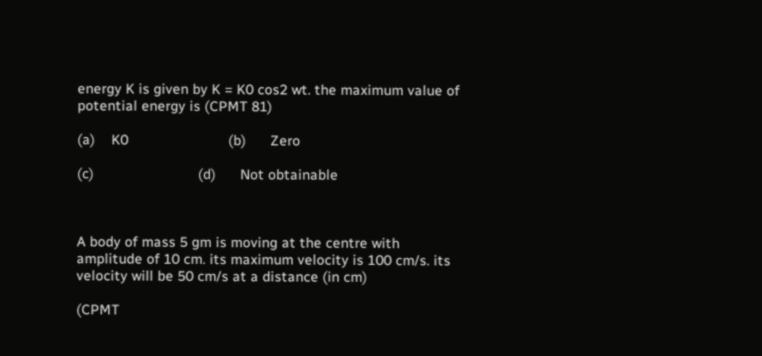energy K is given by K = K0 cos2 wt. the maximum value of potential energy is (CPMT 81)

(a)    K0                         (b)      Zero

(c)                          (d)      Not obtainable



A body of mass 5 gm is moving at the centre with amplitude of 10 cm. its maximum velocity is 100 cm/s. its velocity will be 50 cm/s at a distance (in cm)

(CPMT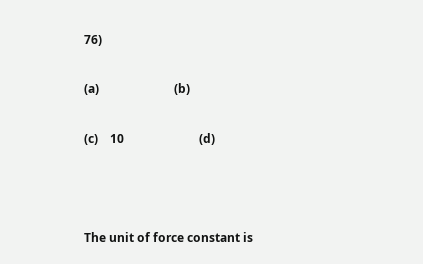76)

(a)                         (b)

(c)    10                         (d)



The unit of force constant is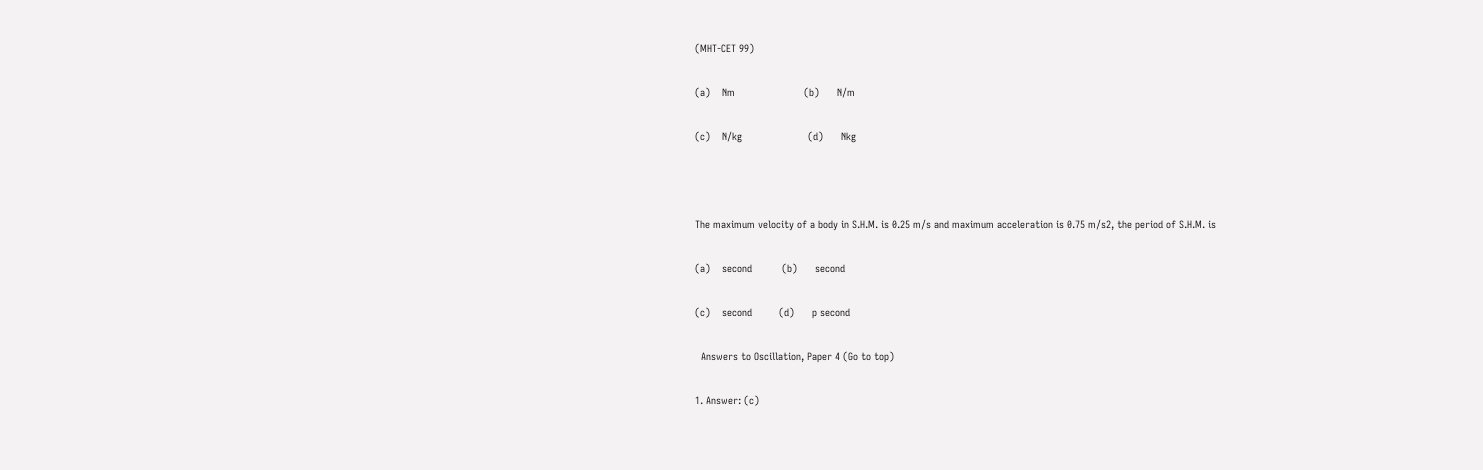(MHT-CET 99)

(a)    Nm                       (b)      N/m

(c)    N/kg                      (d)      Nkg



The maximum velocity of a body in S.H.M. is 0.25 m/s and maximum acceleration is 0.75 m/s2, the period of S.H.M. is

(a)    second          (b)      second

(c)    second         (d)      p second

  Answers to Oscillation, Paper 4 (Go to top)

1. Answer: (c)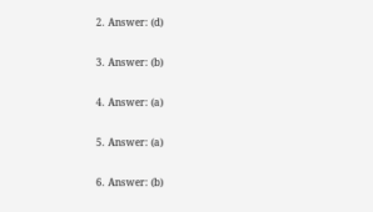2. Answer: (d)

3. Answer: (b)

4. Answer: (a)

5. Answer: (a)

6. Answer: (b)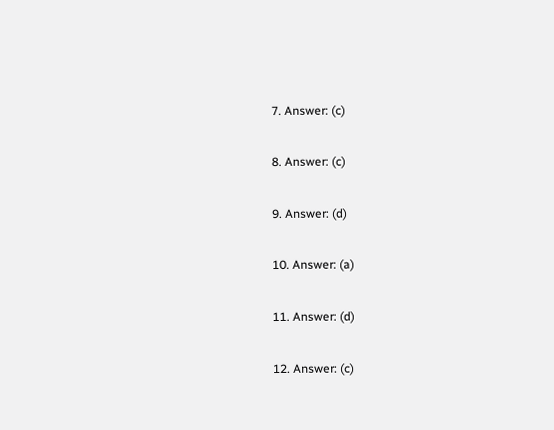7. Answer: (c)

8. Answer: (c)

9. Answer: (d)

10. Answer: (a)

11. Answer: (d)

12. Answer: (c)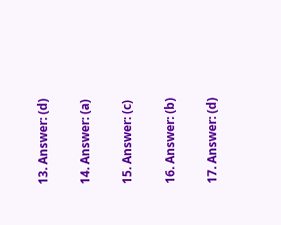13. Answer: (d)

14. Answer: (a)

15. Answer: (c)

16. Answer: (b)

17. Answer: (d)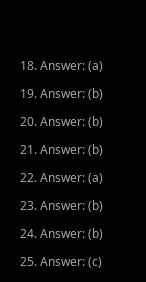18. Answer: (a)

19. Answer: (b)

20. Answer: (b)

21. Answer: (b)

22. Answer: (a)

23. Answer: (b)

24. Answer: (b)

25. Answer: (c)